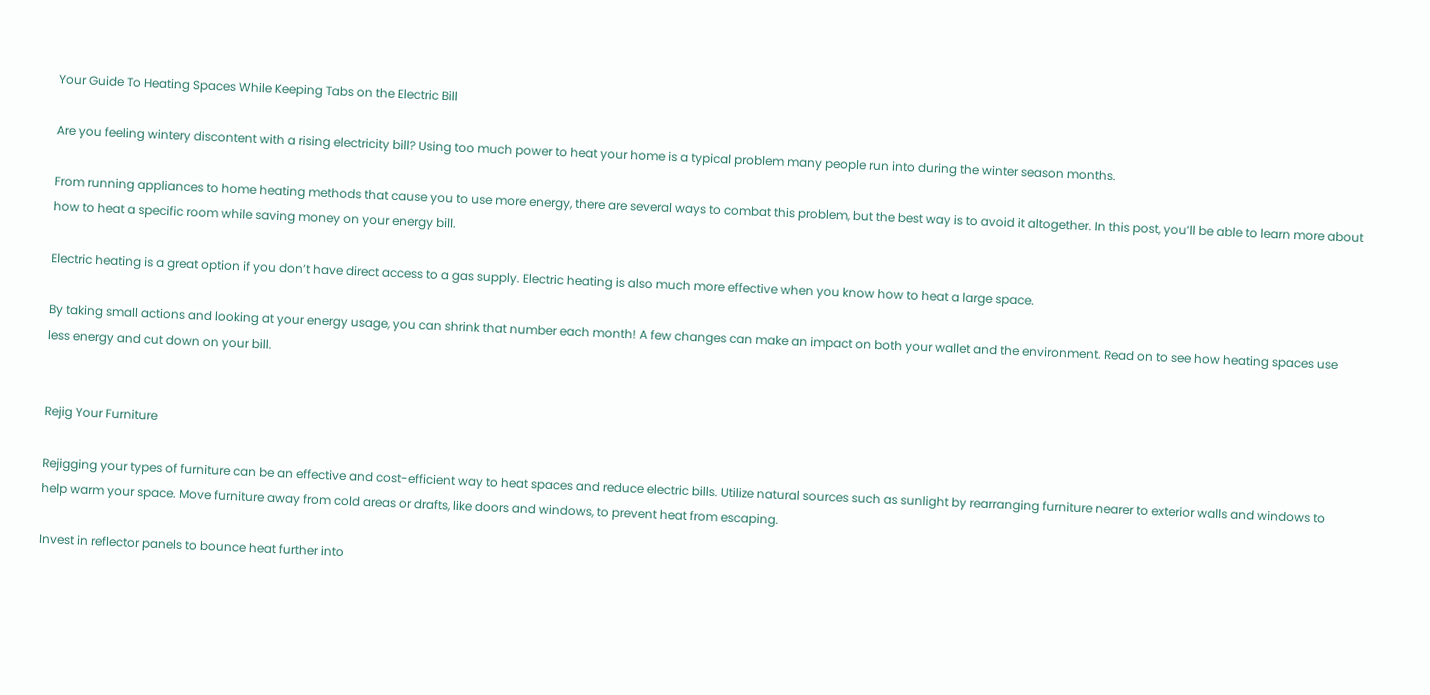Your Guide To Heating Spaces While Keeping Tabs on the Electric Bill

Are you feeling wintery discontent with a rising electricity bill? Using too much power to heat your home is a typical problem many people run into during the winter season months.

From running appliances to home heating methods that cause you to use more energy, there are several ways to combat this problem, but the best way is to avoid it altogether. In this post, you’ll be able to learn more about how to heat a specific room while saving money on your energy bill.

Electric heating is a great option if you don’t have direct access to a gas supply. Electric heating is also much more effective when you know how to heat a large space.

By taking small actions and looking at your energy usage, you can shrink that number each month! A few changes can make an impact on both your wallet and the environment. Read on to see how heating spaces use less energy and cut down on your bill.


Rejig Your Furniture

Rejigging your types of furniture can be an effective and cost-efficient way to heat spaces and reduce electric bills. Utilize natural sources such as sunlight by rearranging furniture nearer to exterior walls and windows to help warm your space. Move furniture away from cold areas or drafts, like doors and windows, to prevent heat from escaping.

Invest in reflector panels to bounce heat further into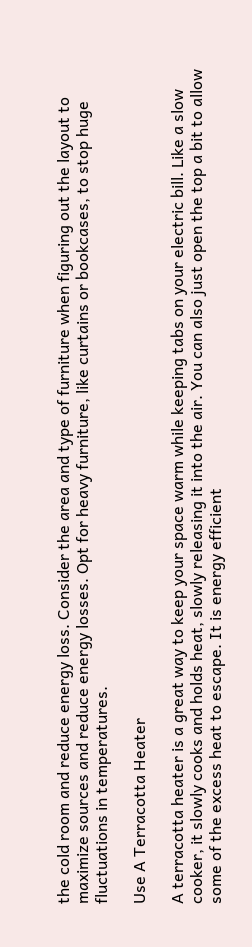the cold room and reduce energy loss. Consider the area and type of furniture when figuring out the layout to maximize sources and reduce energy losses. Opt for heavy furniture, like curtains or bookcases, to stop huge fluctuations in temperatures.

Use A Terracotta Heater

A terracotta heater is a great way to keep your space warm while keeping tabs on your electric bill. Like a slow cooker, it slowly cooks and holds heat, slowly releasing it into the air. You can also just open the top a bit to allow some of the excess heat to escape. It is energy efficient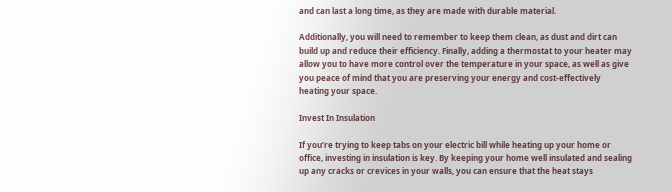and can last a long time, as they are made with durable material.

Additionally, you will need to remember to keep them clean, as dust and dirt can build up and reduce their efficiency. Finally, adding a thermostat to your heater may allow you to have more control over the temperature in your space, as well as give you peace of mind that you are preserving your energy and cost-effectively heating your space.

Invest In Insulation

If you’re trying to keep tabs on your electric bill while heating up your home or office, investing in insulation is key. By keeping your home well insulated and sealing up any cracks or crevices in your walls, you can ensure that the heat stays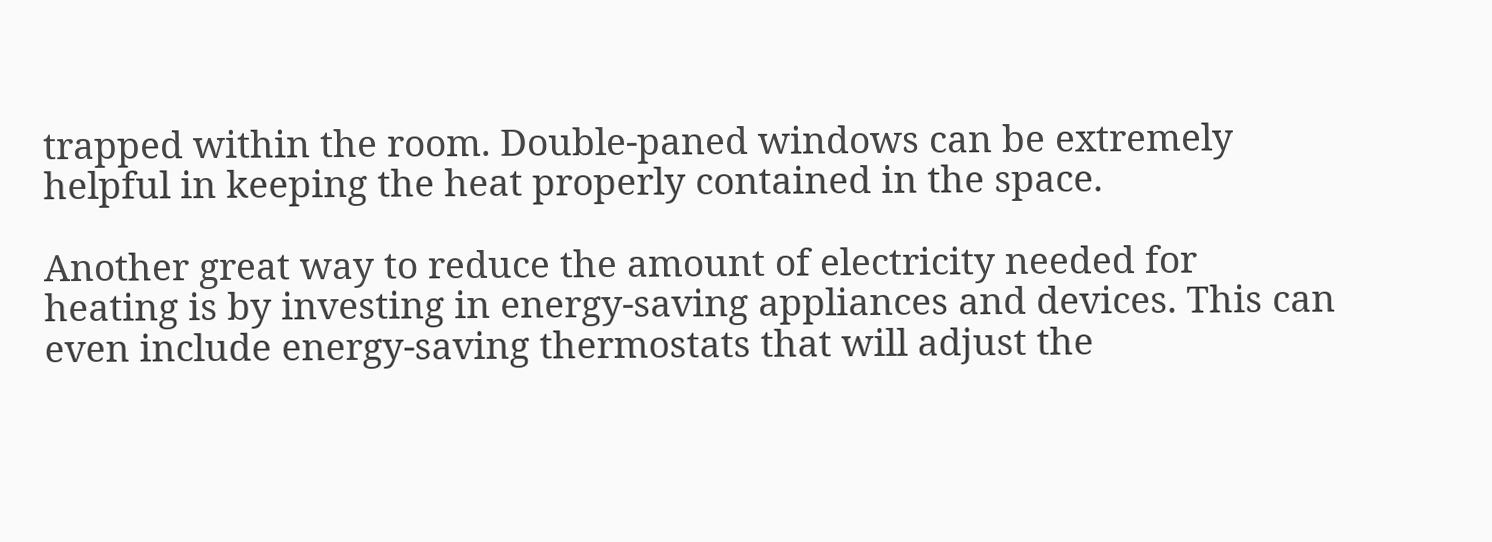trapped within the room. Double-paned windows can be extremely helpful in keeping the heat properly contained in the space.

Another great way to reduce the amount of electricity needed for heating is by investing in energy-saving appliances and devices. This can even include energy-saving thermostats that will adjust the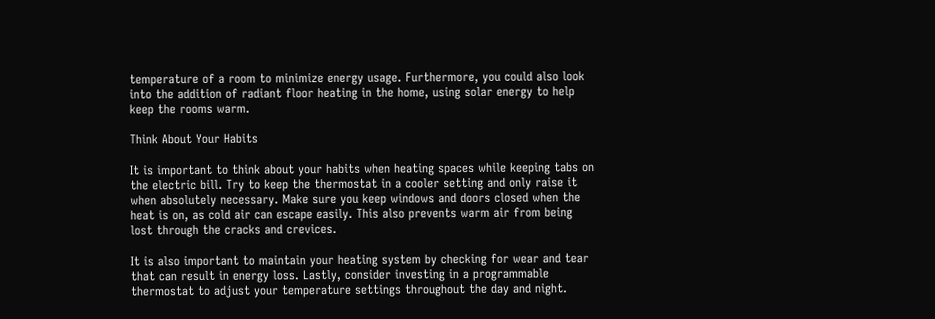temperature of a room to minimize energy usage. Furthermore, you could also look into the addition of radiant floor heating in the home, using solar energy to help keep the rooms warm.

Think About Your Habits

It is important to think about your habits when heating spaces while keeping tabs on the electric bill. Try to keep the thermostat in a cooler setting and only raise it when absolutely necessary. Make sure you keep windows and doors closed when the heat is on, as cold air can escape easily. This also prevents warm air from being lost through the cracks and crevices.

It is also important to maintain your heating system by checking for wear and tear that can result in energy loss. Lastly, consider investing in a programmable thermostat to adjust your temperature settings throughout the day and night.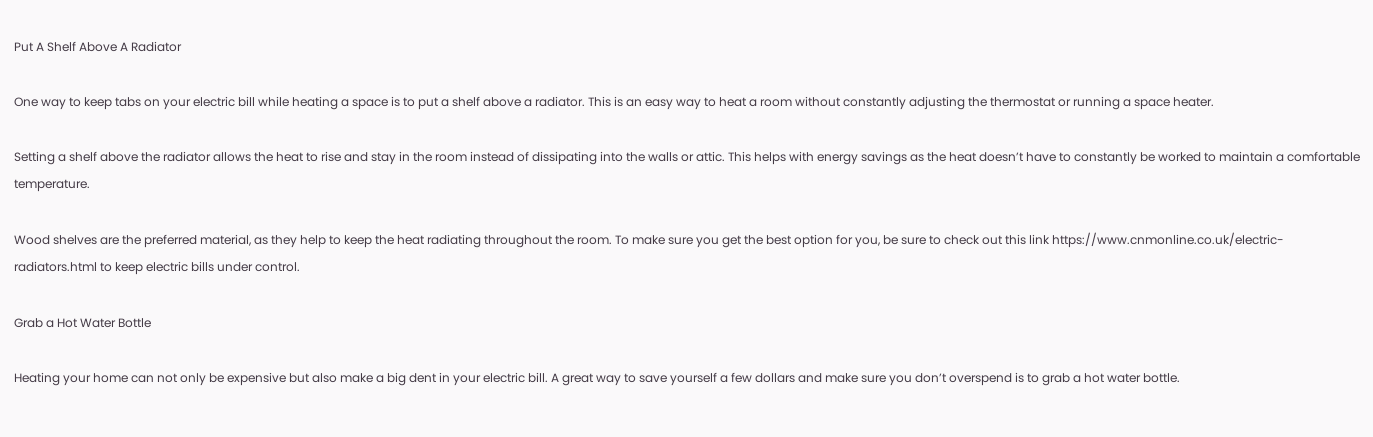Put A Shelf Above A Radiator

One way to keep tabs on your electric bill while heating a space is to put a shelf above a radiator. This is an easy way to heat a room without constantly adjusting the thermostat or running a space heater.

Setting a shelf above the radiator allows the heat to rise and stay in the room instead of dissipating into the walls or attic. This helps with energy savings as the heat doesn’t have to constantly be worked to maintain a comfortable temperature.

Wood shelves are the preferred material, as they help to keep the heat radiating throughout the room. To make sure you get the best option for you, be sure to check out this link https://www.cnmonline.co.uk/electric-radiators.html to keep electric bills under control.

Grab a Hot Water Bottle

Heating your home can not only be expensive but also make a big dent in your electric bill. A great way to save yourself a few dollars and make sure you don’t overspend is to grab a hot water bottle.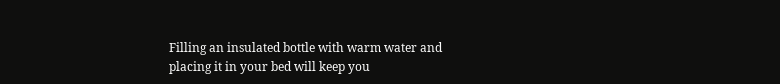Filling an insulated bottle with warm water and placing it in your bed will keep you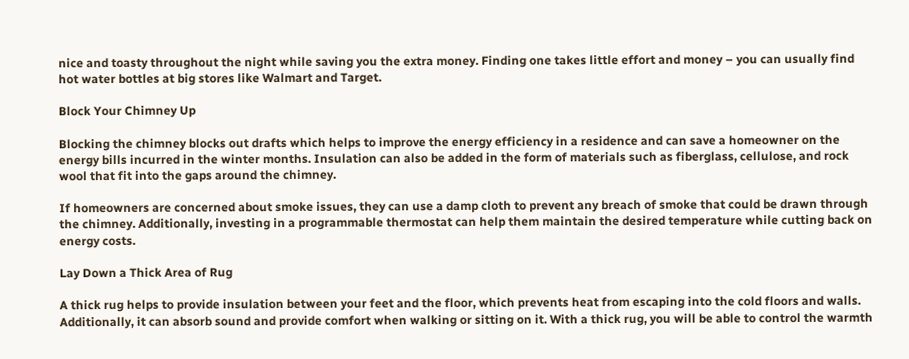nice and toasty throughout the night while saving you the extra money. Finding one takes little effort and money – you can usually find hot water bottles at big stores like Walmart and Target.

Block Your Chimney Up

Blocking the chimney blocks out drafts which helps to improve the energy efficiency in a residence and can save a homeowner on the energy bills incurred in the winter months. Insulation can also be added in the form of materials such as fiberglass, cellulose, and rock wool that fit into the gaps around the chimney.

If homeowners are concerned about smoke issues, they can use a damp cloth to prevent any breach of smoke that could be drawn through the chimney. Additionally, investing in a programmable thermostat can help them maintain the desired temperature while cutting back on energy costs.

Lay Down a Thick Area of Rug

A thick rug helps to provide insulation between your feet and the floor, which prevents heat from escaping into the cold floors and walls. Additionally, it can absorb sound and provide comfort when walking or sitting on it. With a thick rug, you will be able to control the warmth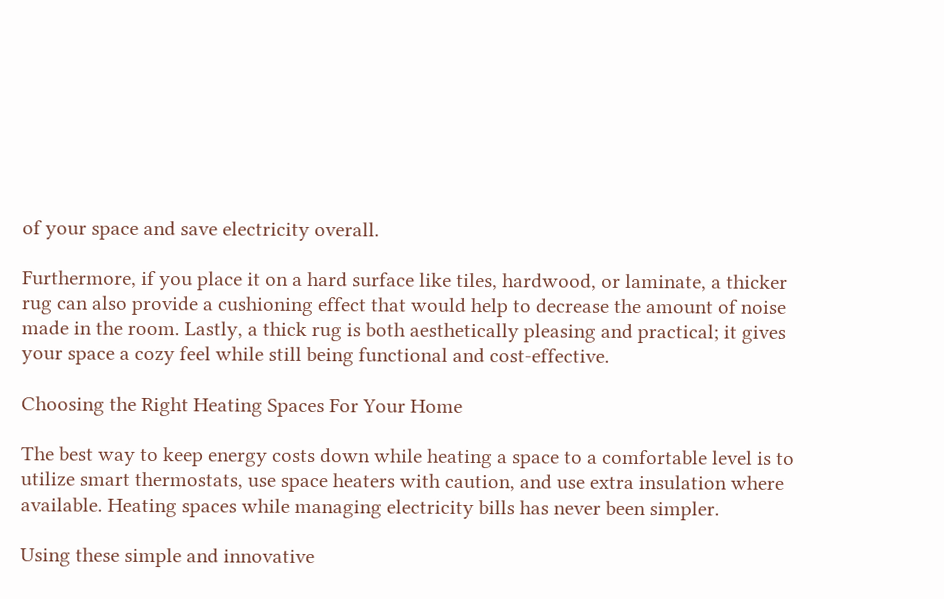of your space and save electricity overall.

Furthermore, if you place it on a hard surface like tiles, hardwood, or laminate, a thicker rug can also provide a cushioning effect that would help to decrease the amount of noise made in the room. Lastly, a thick rug is both aesthetically pleasing and practical; it gives your space a cozy feel while still being functional and cost-effective.

Choosing the Right Heating Spaces For Your Home

The best way to keep energy costs down while heating a space to a comfortable level is to utilize smart thermostats, use space heaters with caution, and use extra insulation where available. Heating spaces while managing electricity bills has never been simpler.

Using these simple and innovative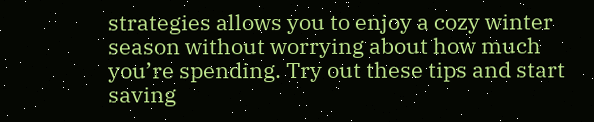strategies allows you to enjoy a cozy winter season without worrying about how much you’re spending. Try out these tips and start saving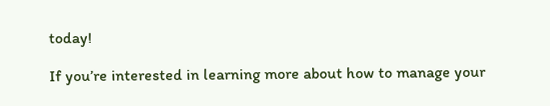today!

If you’re interested in learning more about how to manage your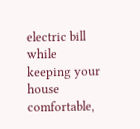electric bill while keeping your house comfortable,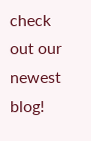check out our newest blog!